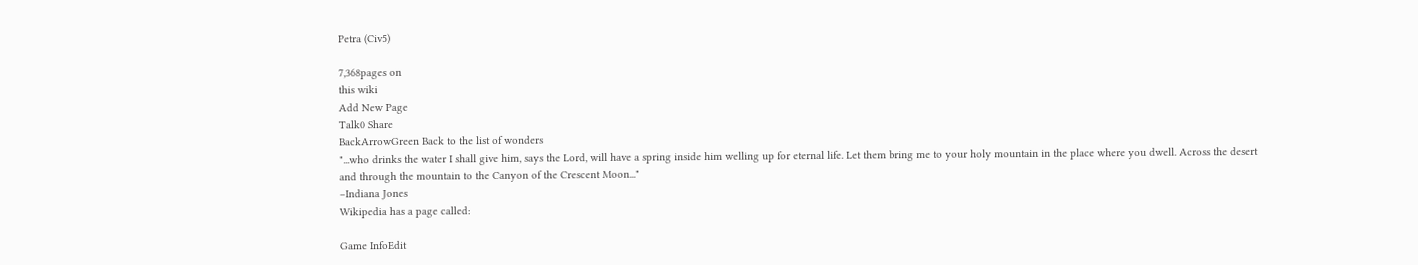Petra (Civ5)

7,368pages on
this wiki
Add New Page
Talk0 Share
BackArrowGreen Back to the list of wonders
"...who drinks the water I shall give him, says the Lord, will have a spring inside him welling up for eternal life. Let them bring me to your holy mountain in the place where you dwell. Across the desert and through the mountain to the Canyon of the Crescent Moon..."
–Indiana Jones
Wikipedia has a page called:

Game InfoEdit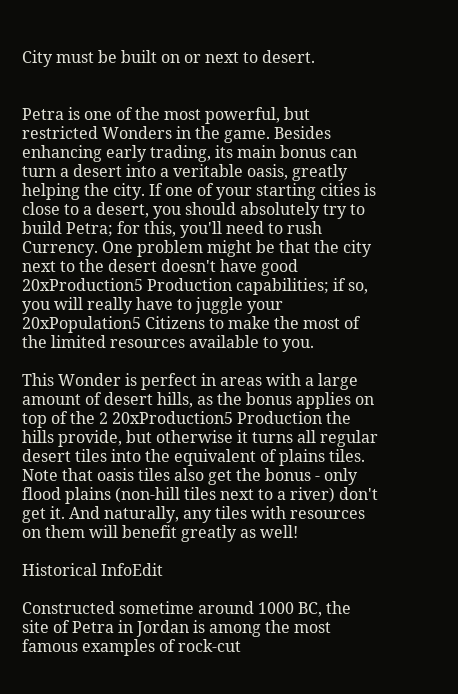City must be built on or next to desert.


Petra is one of the most powerful, but restricted Wonders in the game. Besides enhancing early trading, its main bonus can turn a desert into a veritable oasis, greatly helping the city. If one of your starting cities is close to a desert, you should absolutely try to build Petra; for this, you'll need to rush Currency. One problem might be that the city next to the desert doesn't have good 20xProduction5 Production capabilities; if so, you will really have to juggle your 20xPopulation5 Citizens to make the most of the limited resources available to you.

This Wonder is perfect in areas with a large amount of desert hills, as the bonus applies on top of the 2 20xProduction5 Production the hills provide, but otherwise it turns all regular desert tiles into the equivalent of plains tiles. Note that oasis tiles also get the bonus - only flood plains (non-hill tiles next to a river) don't get it. And naturally, any tiles with resources on them will benefit greatly as well!

Historical InfoEdit

Constructed sometime around 1000 BC, the site of Petra in Jordan is among the most famous examples of rock-cut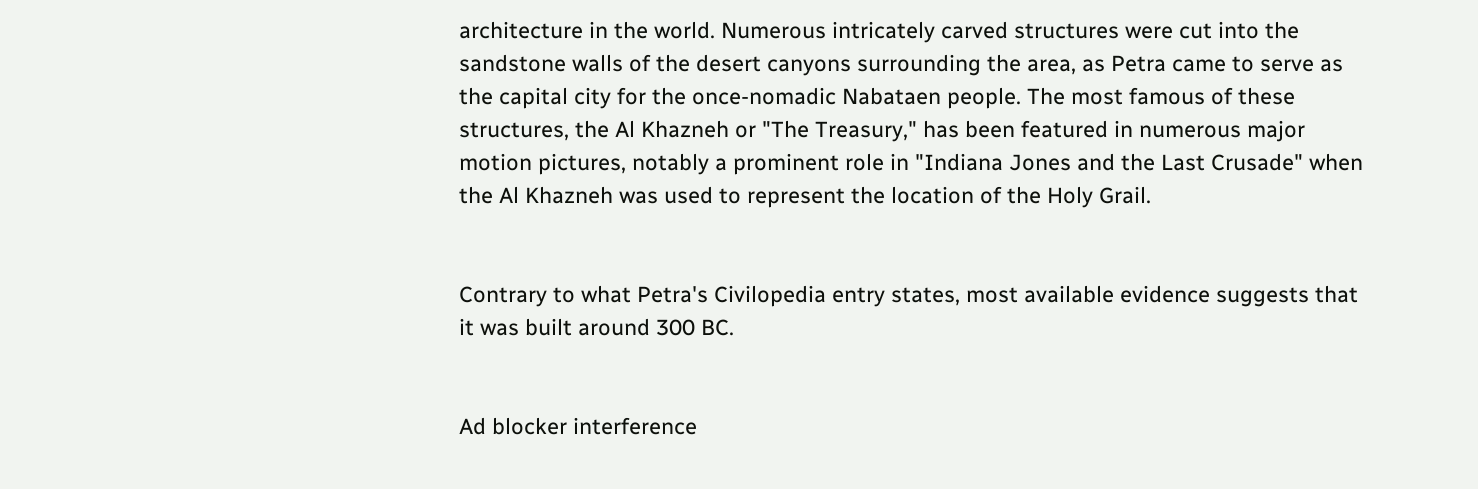architecture in the world. Numerous intricately carved structures were cut into the sandstone walls of the desert canyons surrounding the area, as Petra came to serve as the capital city for the once-nomadic Nabataen people. The most famous of these structures, the Al Khazneh or "The Treasury," has been featured in numerous major motion pictures, notably a prominent role in "Indiana Jones and the Last Crusade" when the Al Khazneh was used to represent the location of the Holy Grail.


Contrary to what Petra's Civilopedia entry states, most available evidence suggests that it was built around 300 BC.


Ad blocker interference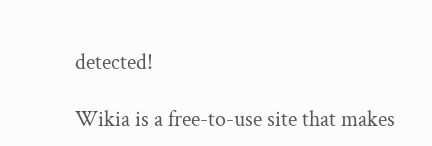detected!

Wikia is a free-to-use site that makes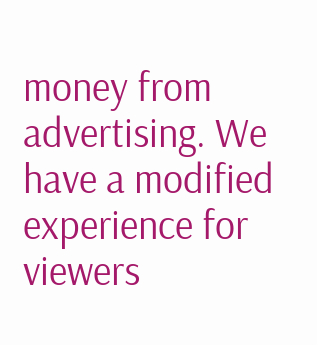money from advertising. We have a modified experience for viewers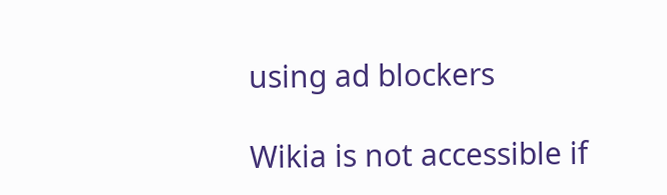using ad blockers

Wikia is not accessible if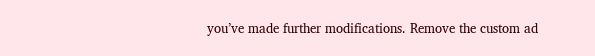you’ve made further modifications. Remove the custom ad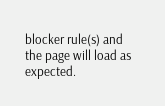blocker rule(s) and the page will load as expected.